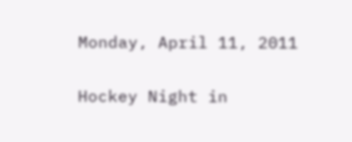Monday, April 11, 2011

Hockey Night in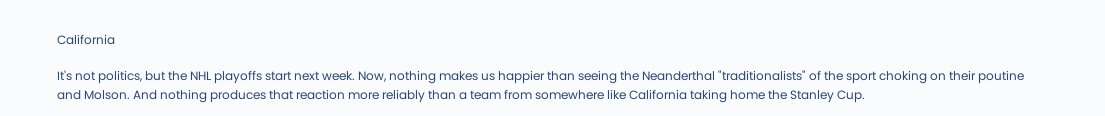California

It's not politics, but the NHL playoffs start next week. Now, nothing makes us happier than seeing the Neanderthal "traditionalists" of the sport choking on their poutine and Molson. And nothing produces that reaction more reliably than a team from somewhere like California taking home the Stanley Cup.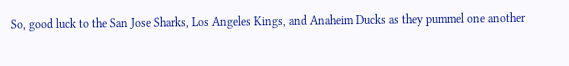So, good luck to the San Jose Sharks, Los Angeles Kings, and Anaheim Ducks as they pummel one another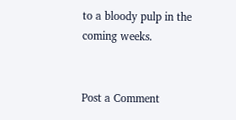to a bloody pulp in the coming weeks.


Post a Comment